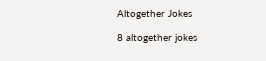Altogether Jokes

8 altogether jokes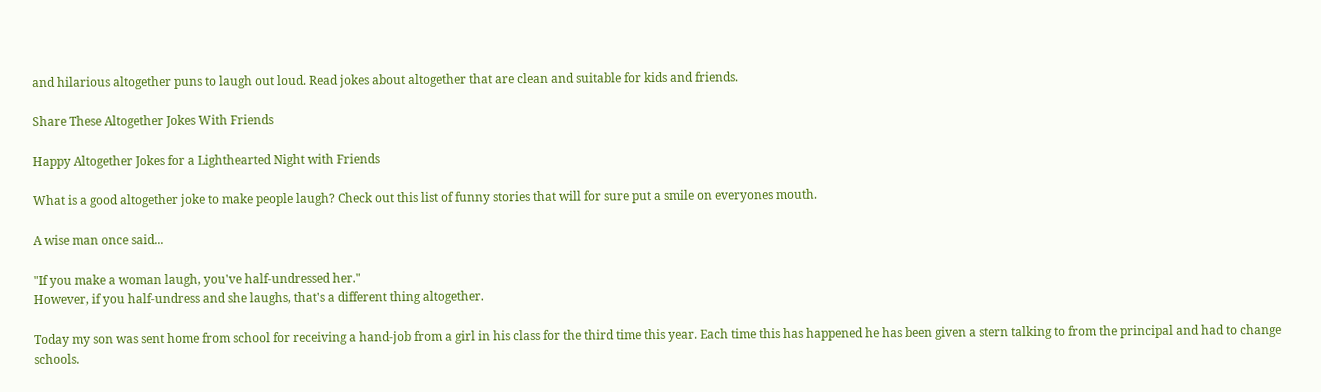and hilarious altogether puns to laugh out loud. Read jokes about altogether that are clean and suitable for kids and friends.

Share These Altogether Jokes With Friends

Happy Altogether Jokes for a Lighthearted Night with Friends

What is a good altogether joke to make people laugh? Check out this list of funny stories that will for sure put a smile on everyones mouth.

A wise man once said...

"If you make a woman laugh, you've half-undressed her."
However, if you half-undress and she laughs, that's a different thing altogether.

Today my son was sent home from school for receiving a hand-job from a girl in his class for the third time this year. Each time this has happened he has been given a stern talking to from the principal and had to change schools.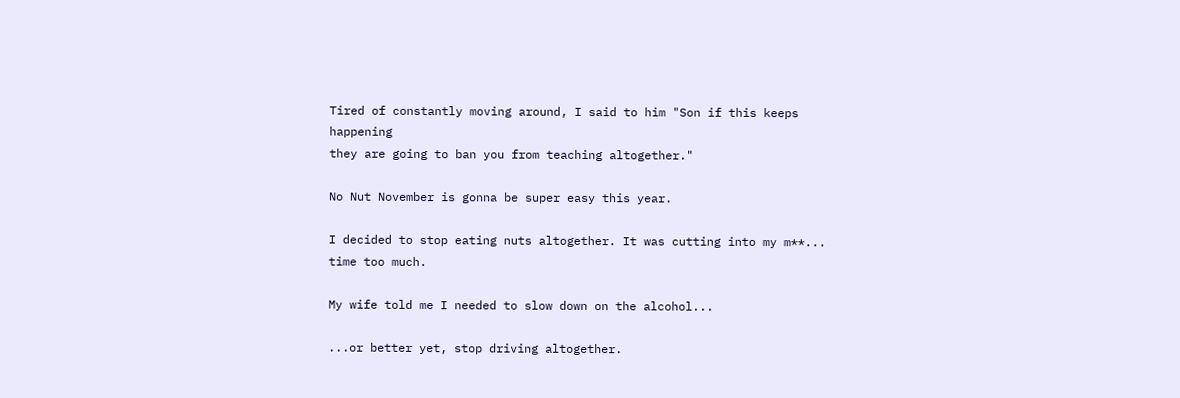Tired of constantly moving around, I said to him "Son if this keeps happening
they are going to ban you from teaching altogether."

No Nut November is gonna be super easy this year.

I decided to stop eating nuts altogether. It was cutting into my m**... time too much.

My wife told me I needed to slow down on the alcohol...

...or better yet, stop driving altogether.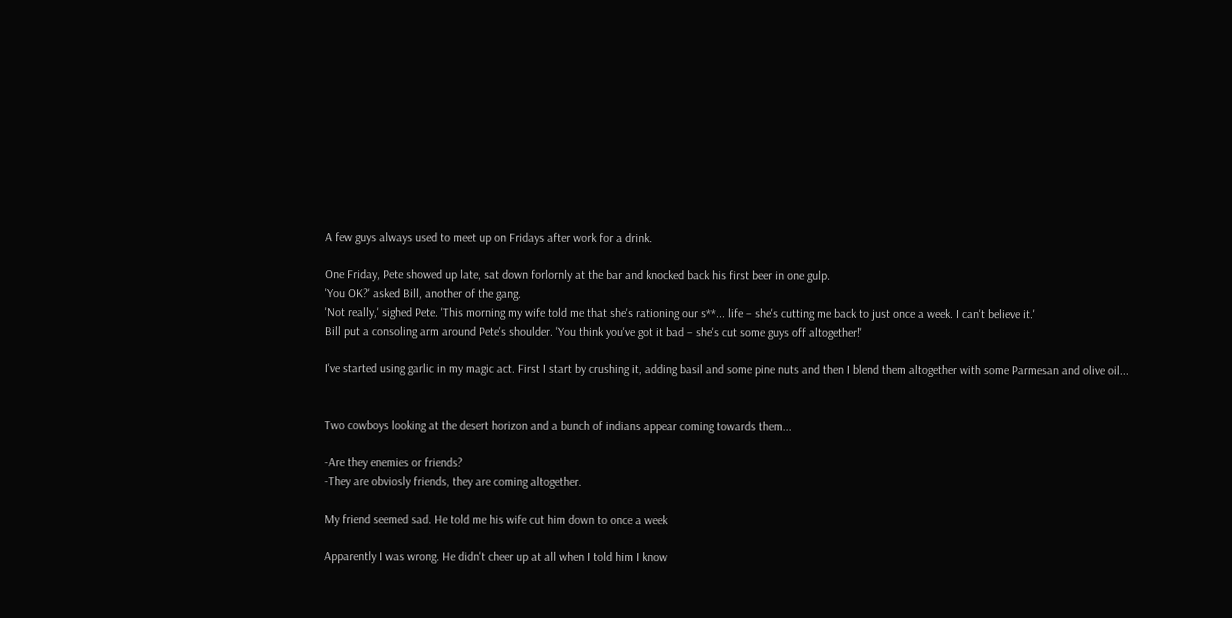A few guys always used to meet up on Fridays after work for a drink.

One Friday, Pete showed up late, sat down forlornly at the bar and knocked back his first beer in one gulp.
'You OK?' asked Bill, another of the gang.
'Not really,' sighed Pete. 'This morning my wife told me that she's rationing our s**... life – she's cutting me back to just once a week. I can't believe it.'
Bill put a consoling arm around Pete's shoulder. 'You think you've got it bad – she's cut some guys off altogether!'

I've started using garlic in my magic act. First I start by crushing it, adding basil and some pine nuts and then I blend them altogether with some Parmesan and olive oil...


Two cowboys looking at the desert horizon and a bunch of indians appear coming towards them...

-Are they enemies or friends?
-They are obviosly friends, they are coming altogether.

My friend seemed sad. He told me his wife cut him down to once a week

Apparently I was wrong. He didn't cheer up at all when I told him I know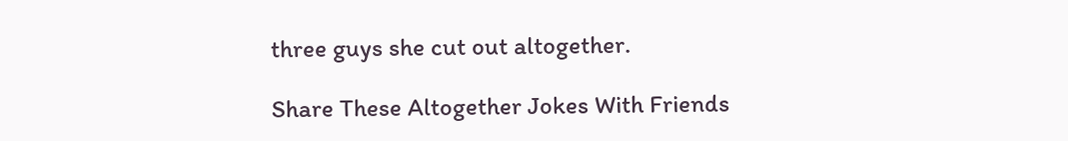three guys she cut out altogether.

Share These Altogether Jokes With Friends